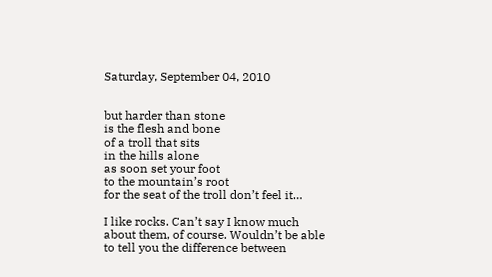Saturday, September 04, 2010


but harder than stone
is the flesh and bone
of a troll that sits
in the hills alone
as soon set your foot
to the mountain’s root
for the seat of the troll don’t feel it…

I like rocks. Can’t say I know much about them, of course. Wouldn’t be able to tell you the difference between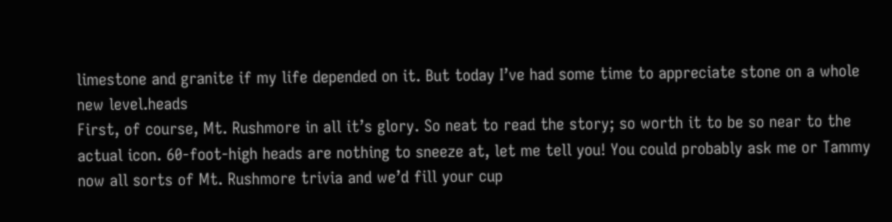limestone and granite if my life depended on it. But today I’ve had some time to appreciate stone on a whole new level.heads
First, of course, Mt. Rushmore in all it’s glory. So neat to read the story; so worth it to be so near to the actual icon. 60-foot-high heads are nothing to sneeze at, let me tell you! You could probably ask me or Tammy now all sorts of Mt. Rushmore trivia and we’d fill your cup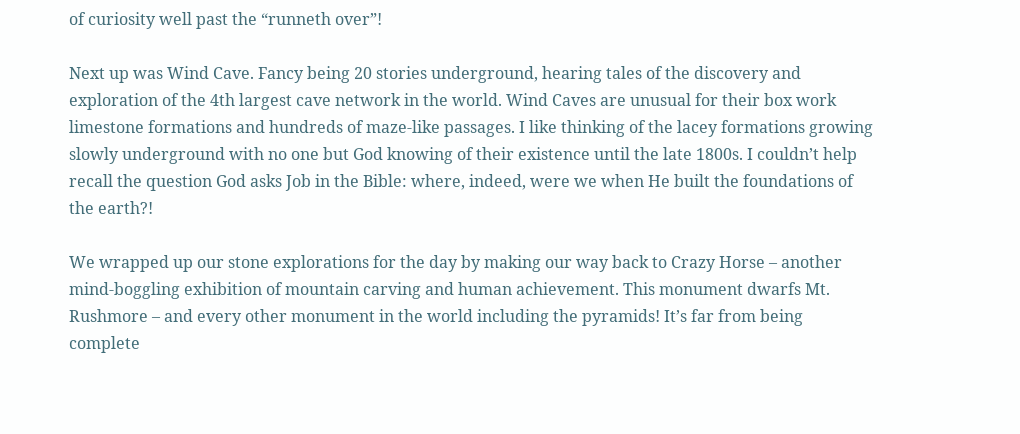of curiosity well past the “runneth over”!

Next up was Wind Cave. Fancy being 20 stories underground, hearing tales of the discovery and exploration of the 4th largest cave network in the world. Wind Caves are unusual for their box work limestone formations and hundreds of maze-like passages. I like thinking of the lacey formations growing slowly underground with no one but God knowing of their existence until the late 1800s. I couldn’t help recall the question God asks Job in the Bible: where, indeed, were we when He built the foundations of the earth?!

We wrapped up our stone explorations for the day by making our way back to Crazy Horse – another mind-boggling exhibition of mountain carving and human achievement. This monument dwarfs Mt. Rushmore – and every other monument in the world including the pyramids! It’s far from being complete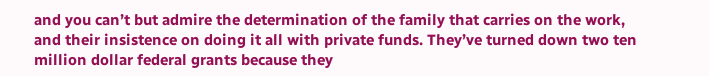and you can’t but admire the determination of the family that carries on the work, and their insistence on doing it all with private funds. They’ve turned down two ten million dollar federal grants because they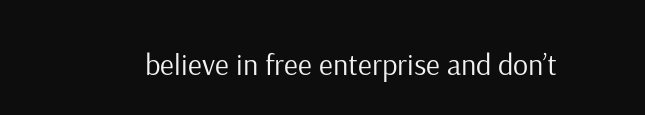believe in free enterprise and don’t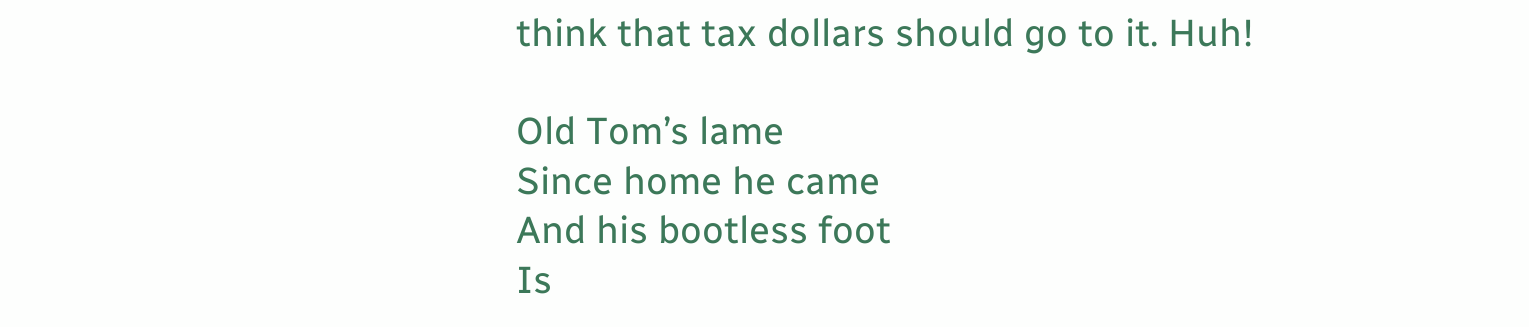think that tax dollars should go to it. Huh!

Old Tom’s lame
Since home he came
And his bootless foot
Is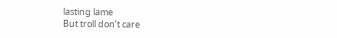lasting lame
But troll don’t care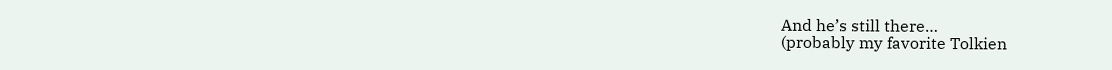And he’s still there…
(probably my favorite Tolkien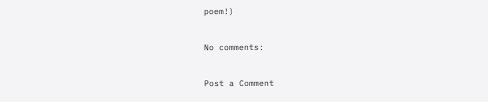poem!)

No comments:

Post a Comment